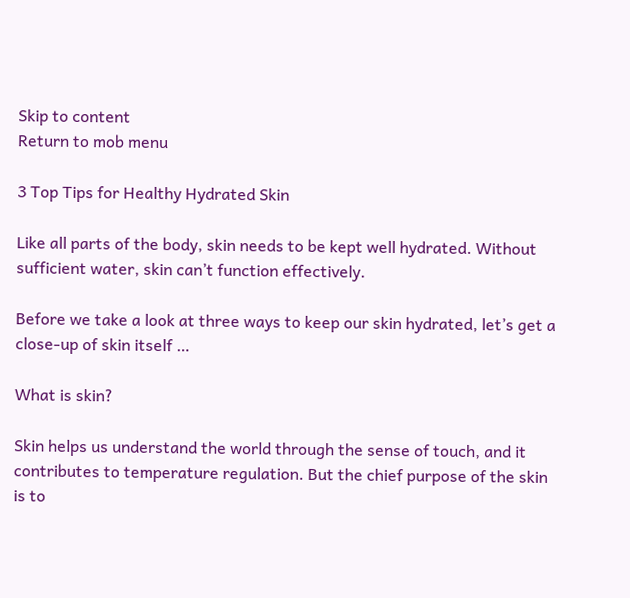Skip to content
Return to mob menu

3 Top Tips for Healthy Hydrated Skin

Like all parts of the body, skin needs to be kept well hydrated. Without sufficient water, skin can’t function effectively.

Before we take a look at three ways to keep our skin hydrated, let’s get a close-up of skin itself …

What is skin?

Skin helps us understand the world through the sense of touch, and it contributes to temperature regulation. But the chief purpose of the skin is to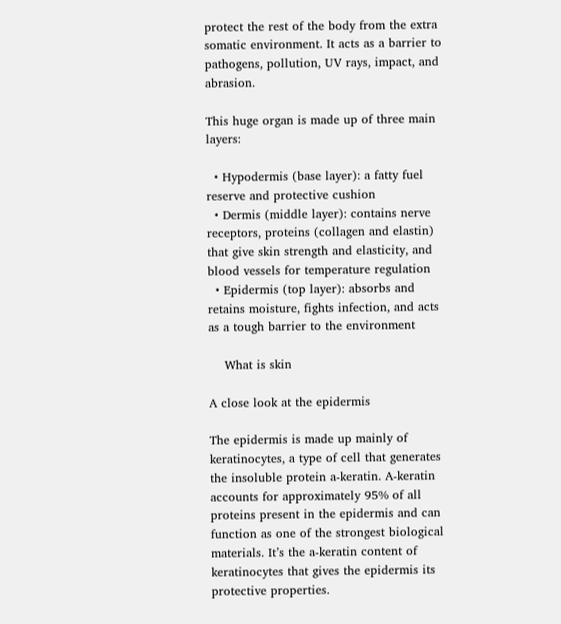protect the rest of the body from the extra somatic environment. It acts as a barrier to pathogens, pollution, UV rays, impact, and abrasion.

This huge organ is made up of three main layers:

  • Hypodermis (base layer): a fatty fuel reserve and protective cushion
  • Dermis (middle layer): contains nerve receptors, proteins (collagen and elastin) that give skin strength and elasticity, and blood vessels for temperature regulation
  • Epidermis (top layer): absorbs and retains moisture, fights infection, and acts as a tough barrier to the environment

    What is skin

A close look at the epidermis

The epidermis is made up mainly of keratinocytes, a type of cell that generates the insoluble protein a-keratin. A-keratin accounts for approximately 95% of all proteins present in the epidermis and can function as one of the strongest biological materials. It’s the a-keratin content of keratinocytes that gives the epidermis its protective properties.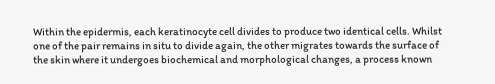Within the epidermis, each keratinocyte cell divides to produce two identical cells. Whilst one of the pair remains in situ to divide again, the other migrates towards the surface of the skin where it undergoes biochemical and morphological changes, a process known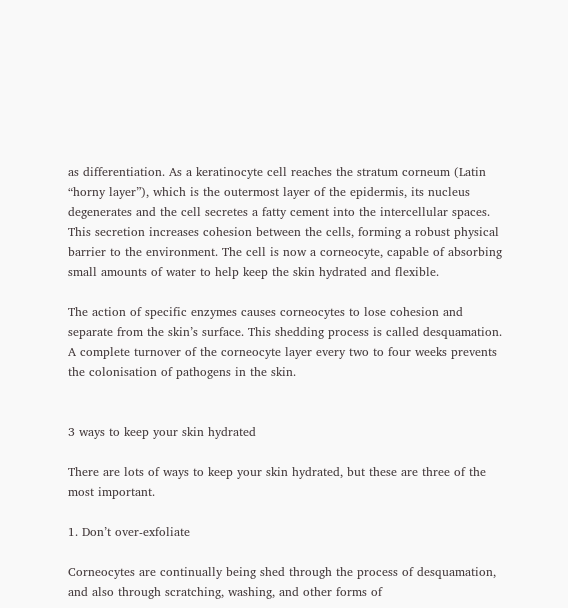as differentiation. As a keratinocyte cell reaches the stratum corneum (Latin “horny layer”), which is the outermost layer of the epidermis, its nucleus degenerates and the cell secretes a fatty cement into the intercellular spaces. This secretion increases cohesion between the cells, forming a robust physical barrier to the environment. The cell is now a corneocyte, capable of absorbing small amounts of water to help keep the skin hydrated and flexible.

The action of specific enzymes causes corneocytes to lose cohesion and separate from the skin’s surface. This shedding process is called desquamation. A complete turnover of the corneocyte layer every two to four weeks prevents the colonisation of pathogens in the skin.


3 ways to keep your skin hydrated

There are lots of ways to keep your skin hydrated, but these are three of the most important.

1. Don’t over-exfoliate

Corneocytes are continually being shed through the process of desquamation, and also through scratching, washing, and other forms of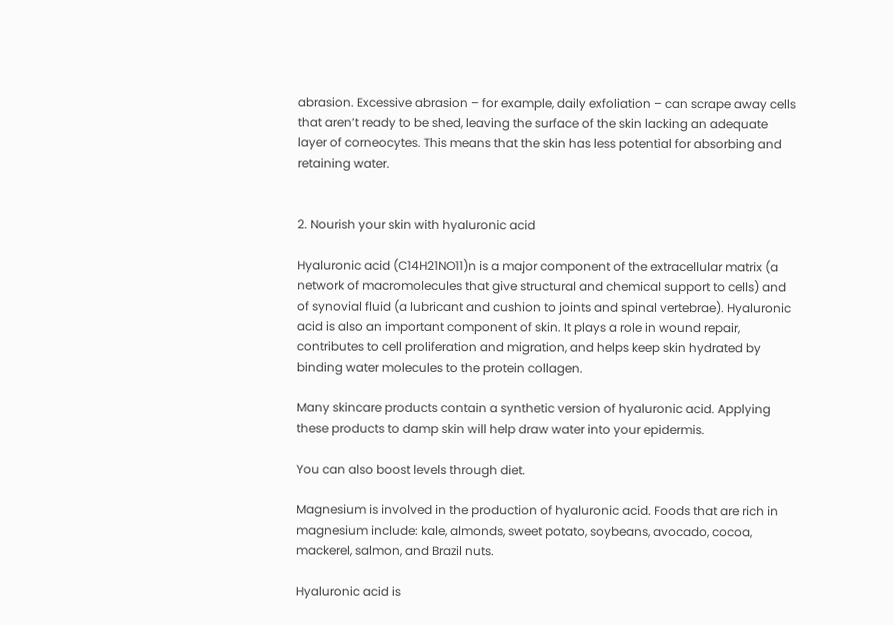abrasion. Excessive abrasion – for example, daily exfoliation – can scrape away cells that aren’t ready to be shed, leaving the surface of the skin lacking an adequate layer of corneocytes. This means that the skin has less potential for absorbing and retaining water.


2. Nourish your skin with hyaluronic acid

Hyaluronic acid (C14H21NO11)n is a major component of the extracellular matrix (a network of macromolecules that give structural and chemical support to cells) and of synovial fluid (a lubricant and cushion to joints and spinal vertebrae). Hyaluronic acid is also an important component of skin. It plays a role in wound repair, contributes to cell proliferation and migration, and helps keep skin hydrated by binding water molecules to the protein collagen.

Many skincare products contain a synthetic version of hyaluronic acid. Applying these products to damp skin will help draw water into your epidermis.

You can also boost levels through diet.

Magnesium is involved in the production of hyaluronic acid. Foods that are rich in magnesium include: kale, almonds, sweet potato, soybeans, avocado, cocoa, mackerel, salmon, and Brazil nuts.

Hyaluronic acid is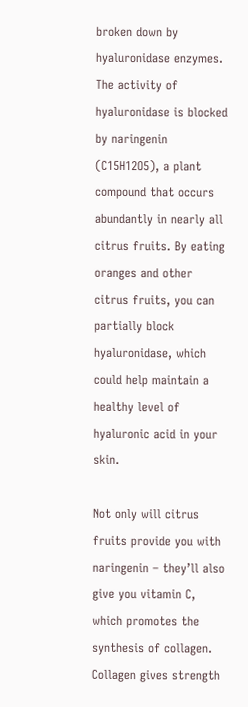broken down by hyaluronidase enzymes. The activity of hyaluronidase is blocked by naringenin (C15H12O5), a plant compound that occurs abundantly in nearly all citrus fruits. By eating oranges and other citrus fruits, you can partially block hyaluronidase, which could help maintain a healthy level of hyaluronic acid in your skin.

Not only will citrus fruits provide you with naringenin – they’ll also give you vitamin C, which promotes the synthesis of collagen. Collagen gives strength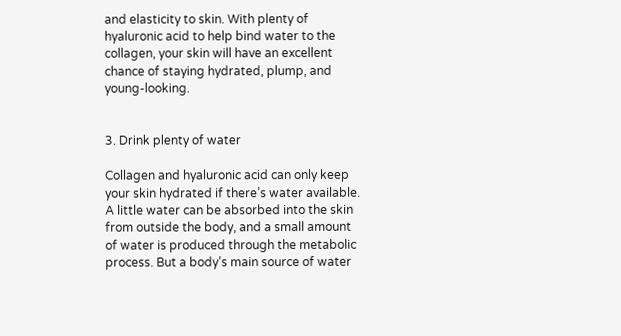and elasticity to skin. With plenty of hyaluronic acid to help bind water to the collagen, your skin will have an excellent chance of staying hydrated, plump, and young-looking.


3. Drink plenty of water

Collagen and hyaluronic acid can only keep your skin hydrated if there’s water available. A little water can be absorbed into the skin from outside the body, and a small amount of water is produced through the metabolic process. But a body’s main source of water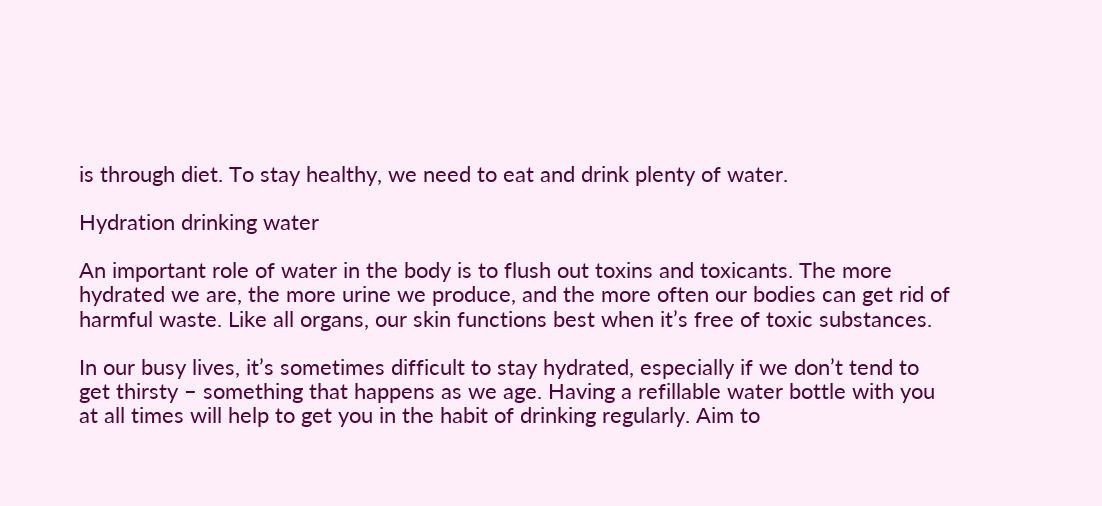is through diet. To stay healthy, we need to eat and drink plenty of water.

Hydration drinking water

An important role of water in the body is to flush out toxins and toxicants. The more hydrated we are, the more urine we produce, and the more often our bodies can get rid of harmful waste. Like all organs, our skin functions best when it’s free of toxic substances.

In our busy lives, it’s sometimes difficult to stay hydrated, especially if we don’t tend to get thirsty – something that happens as we age. Having a refillable water bottle with you at all times will help to get you in the habit of drinking regularly. Aim to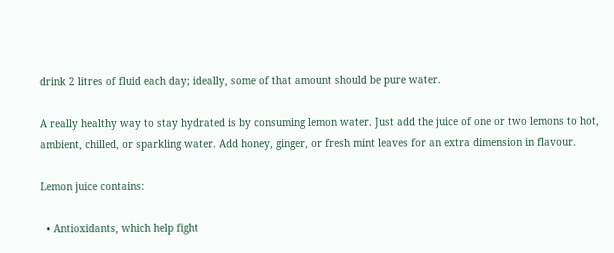drink 2 litres of fluid each day; ideally, some of that amount should be pure water.

A really healthy way to stay hydrated is by consuming lemon water. Just add the juice of one or two lemons to hot, ambient, chilled, or sparkling water. Add honey, ginger, or fresh mint leaves for an extra dimension in flavour.

Lemon juice contains:

  • Antioxidants, which help fight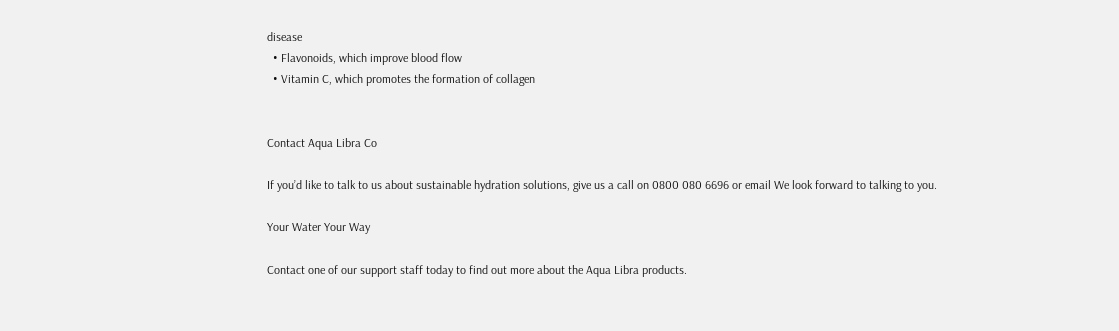disease
  • Flavonoids, which improve blood flow
  • Vitamin C, which promotes the formation of collagen


Contact Aqua Libra Co

If you’d like to talk to us about sustainable hydration solutions, give us a call on 0800 080 6696 or email We look forward to talking to you.

Your Water Your Way

Contact one of our support staff today to find out more about the Aqua Libra products.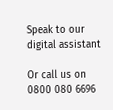Speak to our digital assistant

Or call us on 0800 080 6696